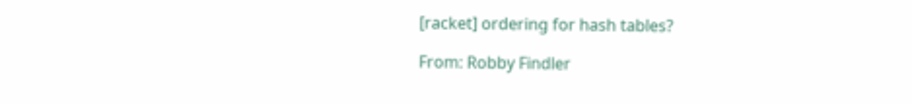[racket] ordering for hash tables?

From: Robby Findler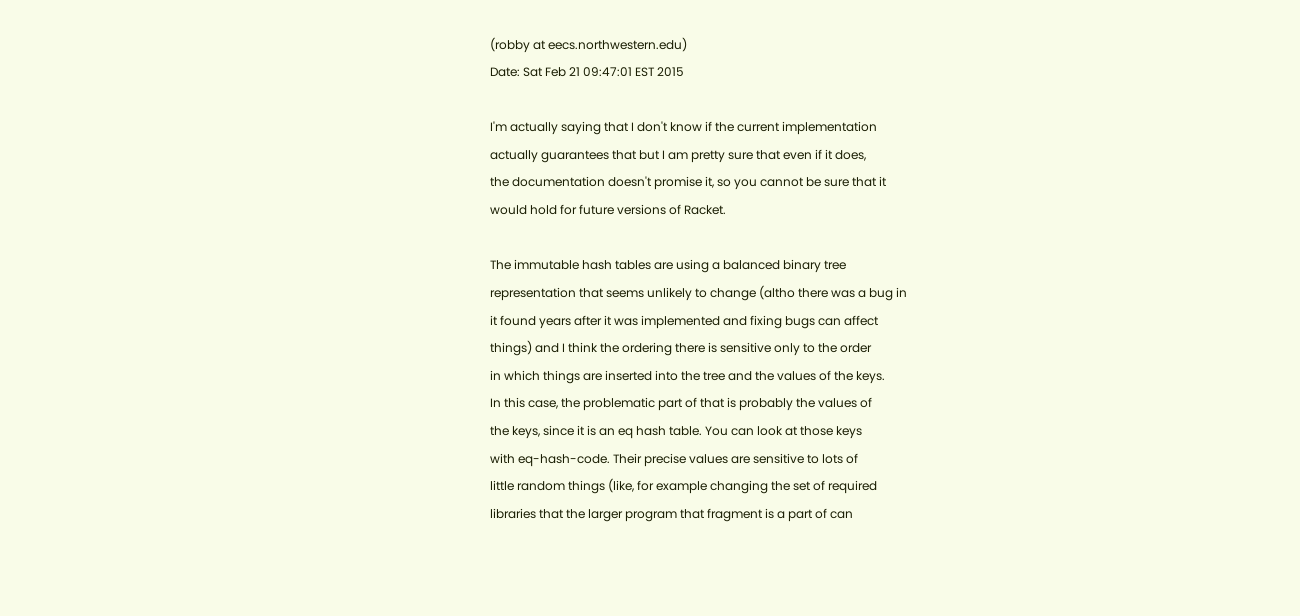(robby at eecs.northwestern.edu)
Date: Sat Feb 21 09:47:01 EST 2015

I'm actually saying that I don't know if the current implementation
actually guarantees that but I am pretty sure that even if it does,
the documentation doesn't promise it, so you cannot be sure that it
would hold for future versions of Racket.

The immutable hash tables are using a balanced binary tree
representation that seems unlikely to change (altho there was a bug in
it found years after it was implemented and fixing bugs can affect
things) and I think the ordering there is sensitive only to the order
in which things are inserted into the tree and the values of the keys.
In this case, the problematic part of that is probably the values of
the keys, since it is an eq hash table. You can look at those keys
with eq-hash-code. Their precise values are sensitive to lots of
little random things (like, for example changing the set of required
libraries that the larger program that fragment is a part of can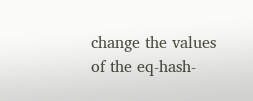change the values of the eq-hash-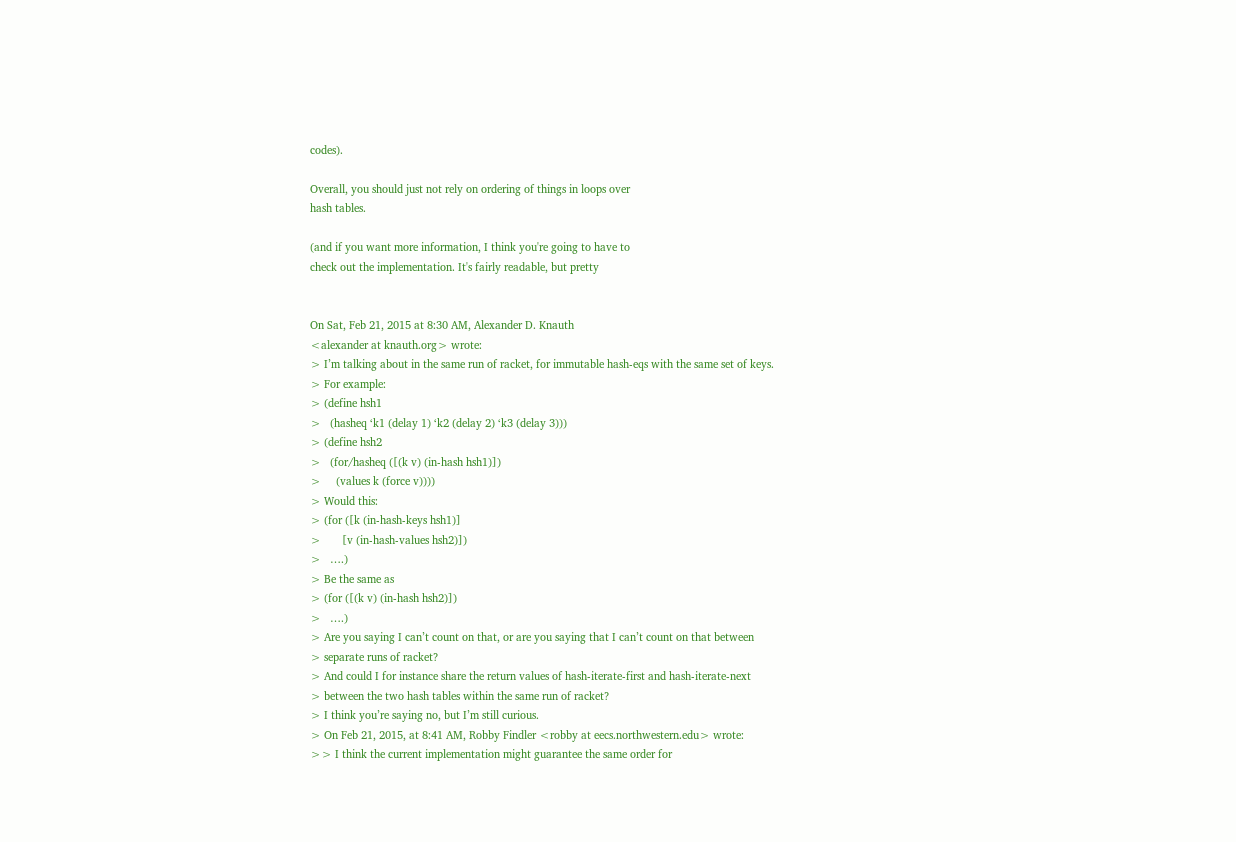codes).

Overall, you should just not rely on ordering of things in loops over
hash tables.

(and if you want more information, I think you're going to have to
check out the implementation. It's fairly readable, but pretty


On Sat, Feb 21, 2015 at 8:30 AM, Alexander D. Knauth
<alexander at knauth.org> wrote:
> I’m talking about in the same run of racket, for immutable hash-eqs with the same set of keys.
> For example:
> (define hsh1
>   (hasheq ‘k1 (delay 1) ‘k2 (delay 2) ‘k3 (delay 3)))
> (define hsh2
>   (for/hasheq ([(k v) (in-hash hsh1)])
>     (values k (force v))))
> Would this:
> (for ([k (in-hash-keys hsh1)]
>       [v (in-hash-values hsh2)])
>   ….)
> Be the same as
> (for ([(k v) (in-hash hsh2)])
>   ….)
> Are you saying I can’t count on that, or are you saying that I can’t count on that between
> separate runs of racket?
> And could I for instance share the return values of hash-iterate-first and hash-iterate-next
> between the two hash tables within the same run of racket?
> I think you’re saying no, but I’m still curious.
> On Feb 21, 2015, at 8:41 AM, Robby Findler <robby at eecs.northwestern.edu> wrote:
>> I think the current implementation might guarantee the same order for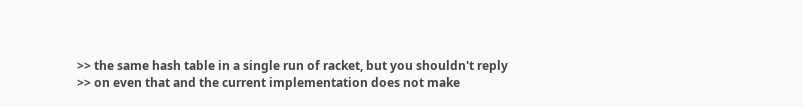>> the same hash table in a single run of racket, but you shouldn't reply
>> on even that and the current implementation does not make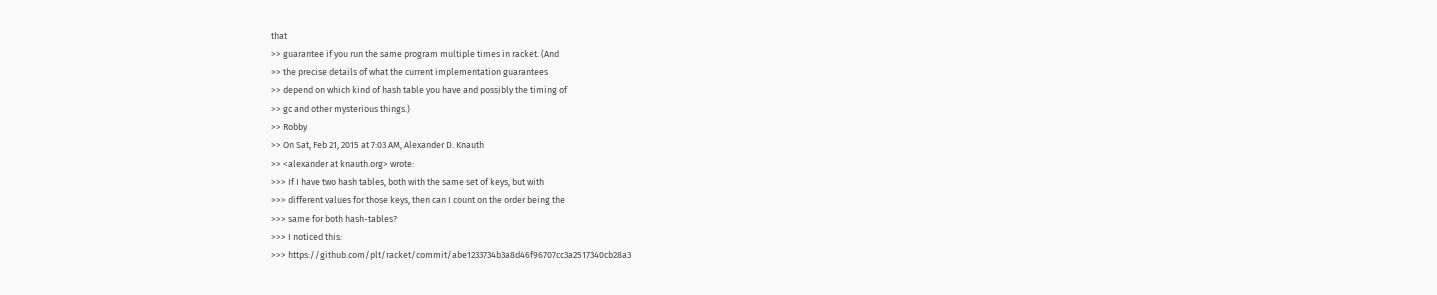that
>> guarantee if you run the same program multiple times in racket. (And
>> the precise details of what the current implementation guarantees
>> depend on which kind of hash table you have and possibly the timing of
>> gc and other mysterious things.)
>> Robby
>> On Sat, Feb 21, 2015 at 7:03 AM, Alexander D. Knauth
>> <alexander at knauth.org> wrote:
>>> If I have two hash tables, both with the same set of keys, but with
>>> different values for those keys, then can I count on the order being the
>>> same for both hash-tables?
>>> I noticed this:
>>> https://github.com/plt/racket/commit/abe1233734b3a8d46f96707cc3a2517340cb28a3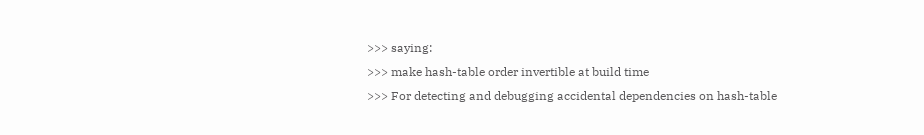>>> saying:
>>> make hash-table order invertible at build time
>>> For detecting and debugging accidental dependencies on hash-table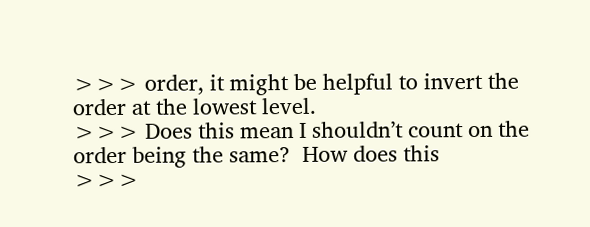>>> order, it might be helpful to invert the order at the lowest level.
>>> Does this mean I shouldn’t count on the order being the same?  How does this
>>>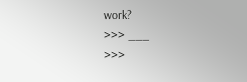work?
>>> ___
>>>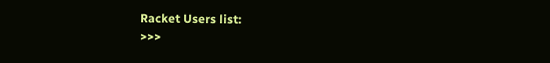Racket Users list:
>>>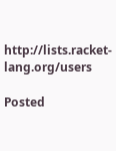http://lists.racket-lang.org/users

Posted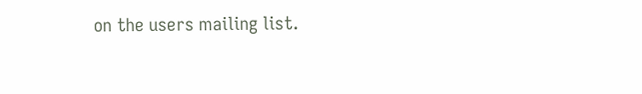on the users mailing list.